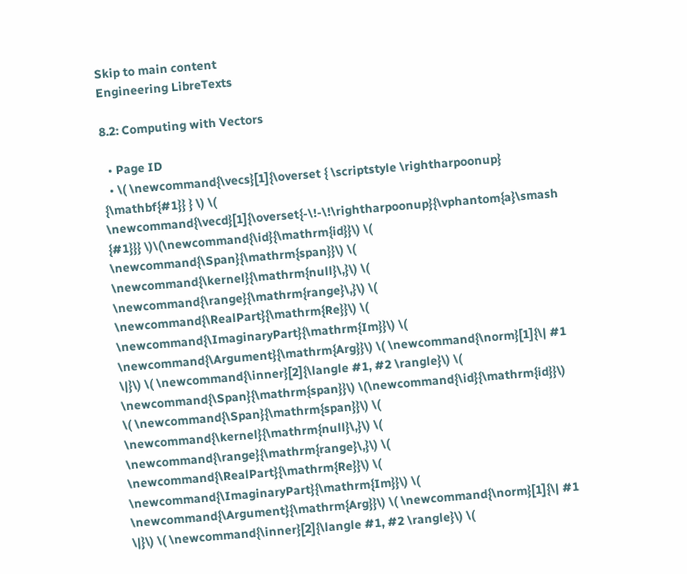Skip to main content
Engineering LibreTexts

8.2: Computing with Vectors

  • Page ID
  • \( \newcommand{\vecs}[1]{\overset { \scriptstyle \rightharpoonup} {\mathbf{#1}} } \) \( \newcommand{\vecd}[1]{\overset{-\!-\!\rightharpoonup}{\vphantom{a}\smash {#1}}} \)\(\newcommand{\id}{\mathrm{id}}\) \( \newcommand{\Span}{\mathrm{span}}\) \( \newcommand{\kernel}{\mathrm{null}\,}\) \( \newcommand{\range}{\mathrm{range}\,}\) \( \newcommand{\RealPart}{\mathrm{Re}}\) \( \newcommand{\ImaginaryPart}{\mathrm{Im}}\) \( \newcommand{\Argument}{\mathrm{Arg}}\) \( \newcommand{\norm}[1]{\| #1 \|}\) \( \newcommand{\inner}[2]{\langle #1, #2 \rangle}\) \( \newcommand{\Span}{\mathrm{span}}\) \(\newcommand{\id}{\mathrm{id}}\) \( \newcommand{\Span}{\mathrm{span}}\) \( \newcommand{\kernel}{\mathrm{null}\,}\) \( \newcommand{\range}{\mathrm{range}\,}\) \( \newcommand{\RealPart}{\mathrm{Re}}\) \( \newcommand{\ImaginaryPart}{\mathrm{Im}}\) \( \newcommand{\Argument}{\mathrm{Arg}}\) \( \newcommand{\norm}[1]{\| #1 \|}\) \( \newcommand{\inner}[2]{\langle #1, #2 \rangle}\) \(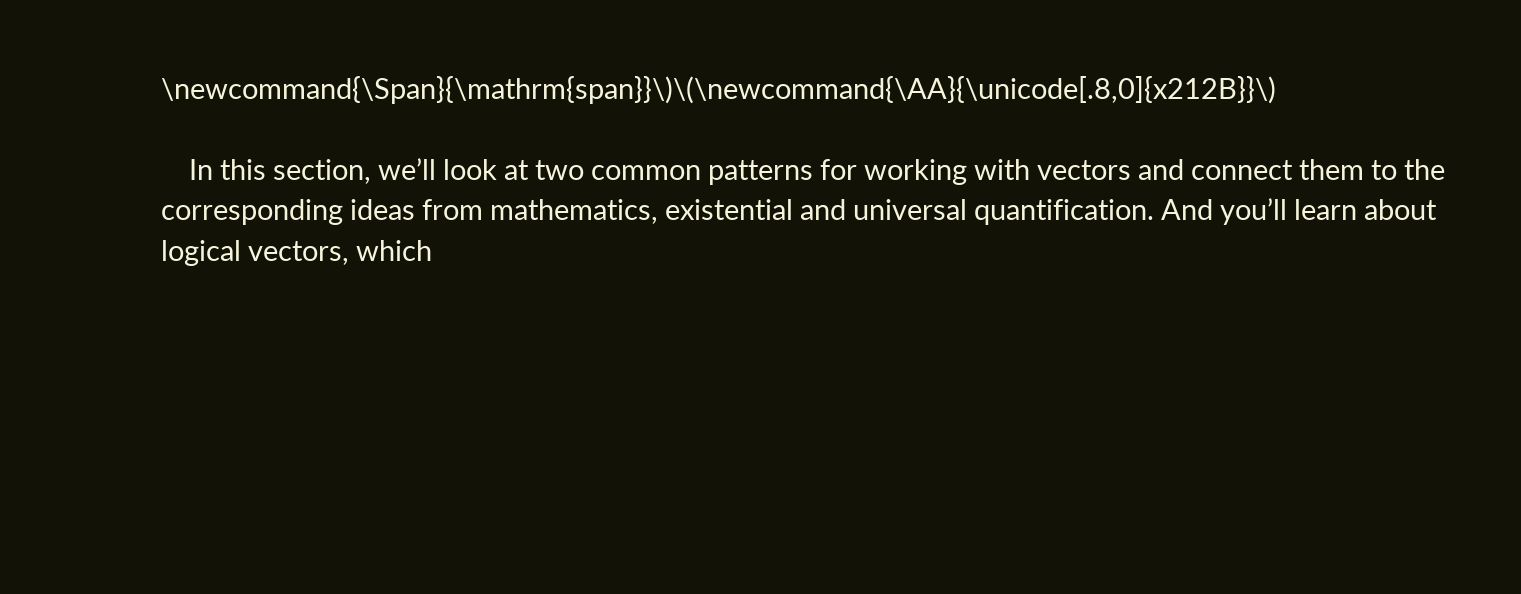\newcommand{\Span}{\mathrm{span}}\)\(\newcommand{\AA}{\unicode[.8,0]{x212B}}\)

    In this section, we’ll look at two common patterns for working with vectors and connect them to the corresponding ideas from mathematics, existential and universal quantification. And you’ll learn about logical vectors, which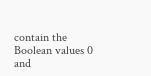contain the Boolean values 0 and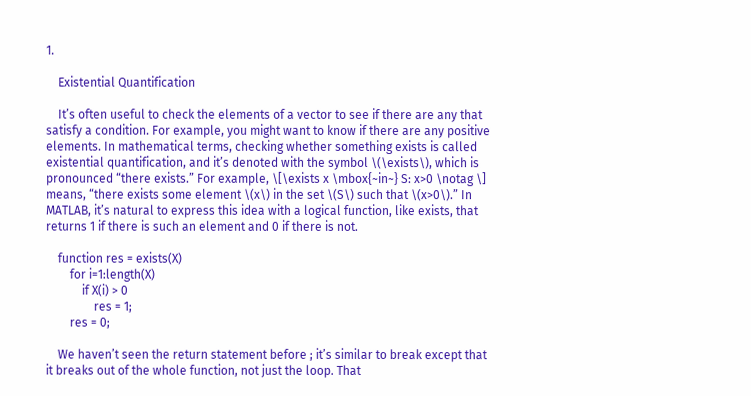1.

    Existential Quantification

    It’s often useful to check the elements of a vector to see if there are any that satisfy a condition. For example, you might want to know if there are any positive elements. In mathematical terms, checking whether something exists is called existential quantification, and it’s denoted with the symbol \(\exists\), which is pronounced “there exists.” For example, \[\exists x \mbox{~in~} S: x>0 \notag \] means, “there exists some element \(x\) in the set \(S\) such that \(x>0\).” In MATLAB, it’s natural to express this idea with a logical function, like exists, that returns 1 if there is such an element and 0 if there is not.

    function res = exists(X)
        for i=1:length(X)
            if X(i) > 0
                res = 1;
        res = 0;

    We haven’t seen the return statement before ; it’s similar to break except that it breaks out of the whole function, not just the loop. That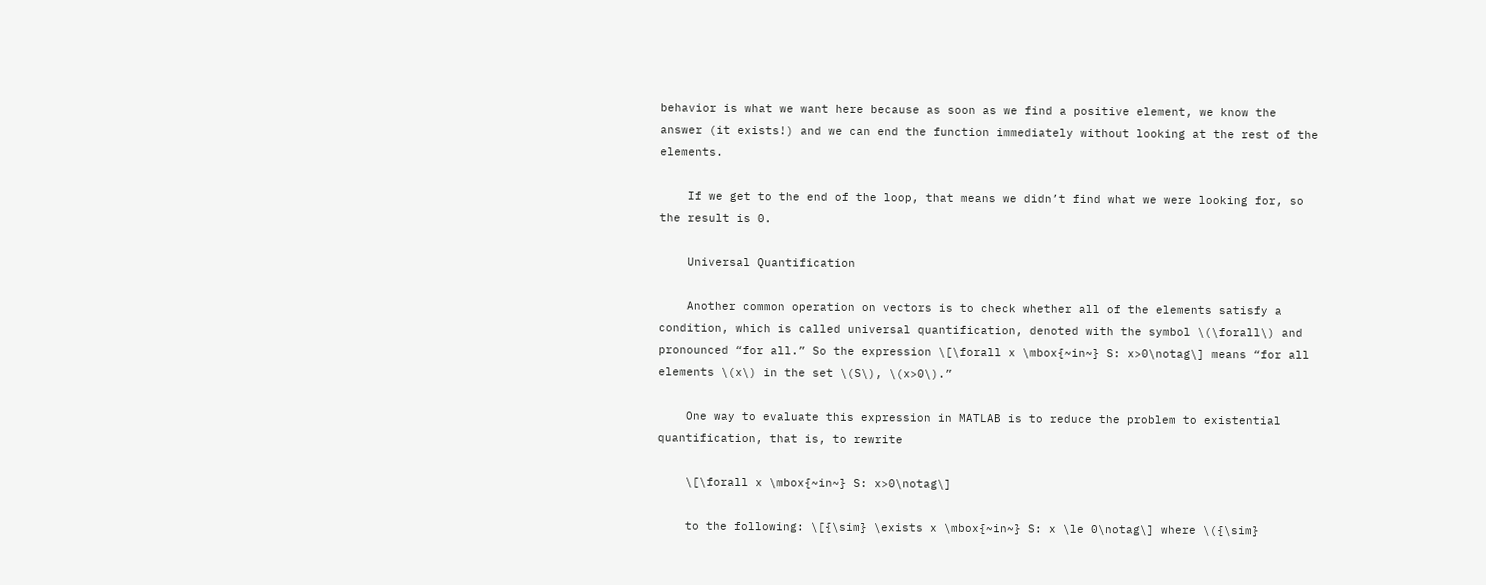behavior is what we want here because as soon as we find a positive element, we know the answer (it exists!) and we can end the function immediately without looking at the rest of the elements.

    If we get to the end of the loop, that means we didn’t find what we were looking for, so the result is 0.

    Universal Quantification

    Another common operation on vectors is to check whether all of the elements satisfy a condition, which is called universal quantification, denoted with the symbol \(\forall\) and pronounced “for all.” So the expression \[\forall x \mbox{~in~} S: x>0\notag\] means “for all elements \(x\) in the set \(S\), \(x>0\).”

    One way to evaluate this expression in MATLAB is to reduce the problem to existential quantification, that is, to rewrite

    \[\forall x \mbox{~in~} S: x>0\notag\]

    to the following: \[{\sim} \exists x \mbox{~in~} S: x \le 0\notag\] where \({\sim}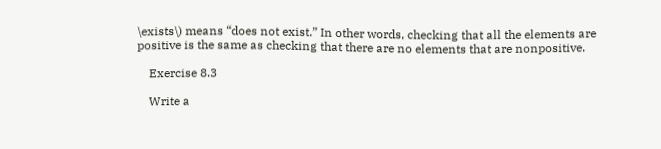\exists\) means “does not exist.” In other words, checking that all the elements are positive is the same as checking that there are no elements that are nonpositive.

    Exercise 8.3

    Write a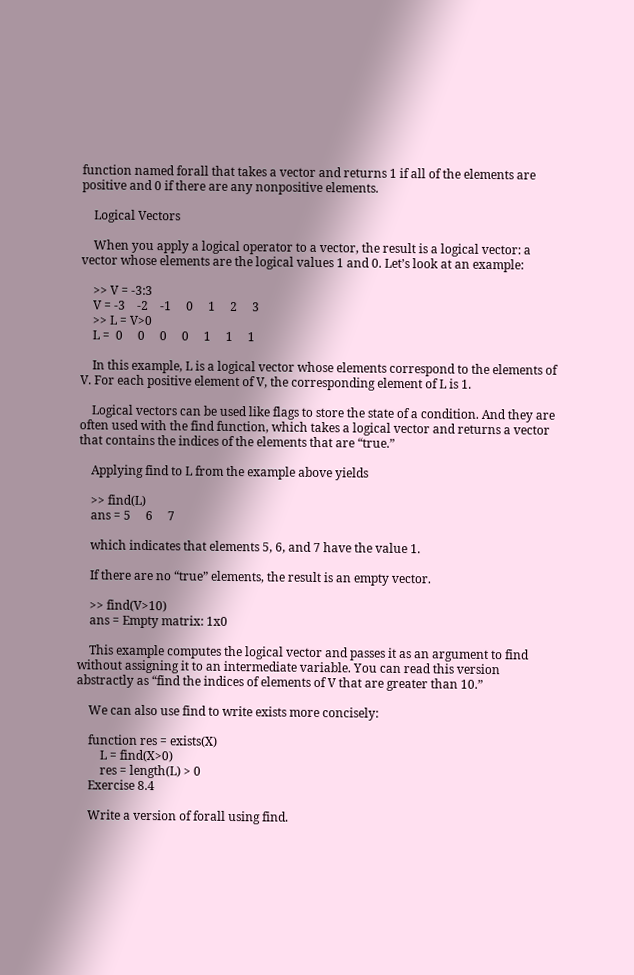function named forall that takes a vector and returns 1 if all of the elements are positive and 0 if there are any nonpositive elements.

    Logical Vectors

    When you apply a logical operator to a vector, the result is a logical vector: a vector whose elements are the logical values 1 and 0. Let’s look at an example:

    >> V = -3:3
    V = -3    -2    -1     0     1     2     3
    >> L = V>0
    L =  0     0     0     0     1     1     1

    In this example, L is a logical vector whose elements correspond to the elements of V. For each positive element of V, the corresponding element of L is 1.

    Logical vectors can be used like flags to store the state of a condition. And they are often used with the find function, which takes a logical vector and returns a vector that contains the indices of the elements that are “true.”

    Applying find to L from the example above yields

    >> find(L)
    ans = 5     6     7

    which indicates that elements 5, 6, and 7 have the value 1.

    If there are no “true” elements, the result is an empty vector.

    >> find(V>10)
    ans = Empty matrix: 1x0

    This example computes the logical vector and passes it as an argument to find without assigning it to an intermediate variable. You can read this version abstractly as “find the indices of elements of V that are greater than 10.”

    We can also use find to write exists more concisely:

    function res = exists(X)
        L = find(X>0)
        res = length(L) > 0
    Exercise 8.4

    Write a version of forall using find.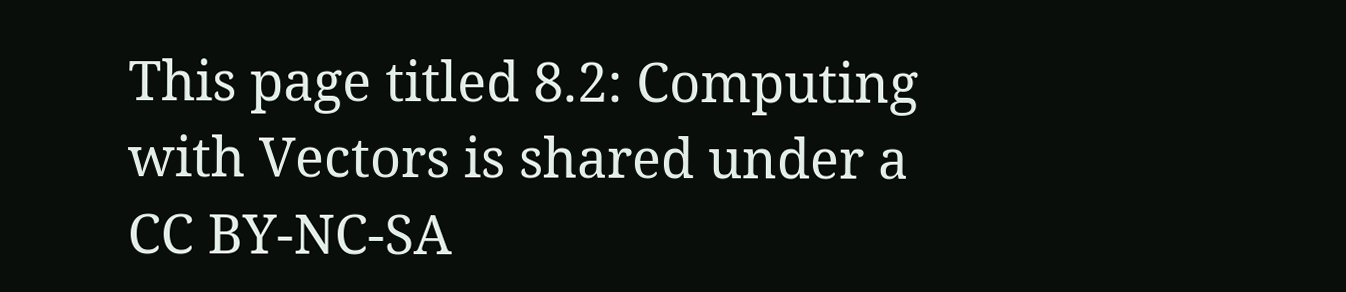This page titled 8.2: Computing with Vectors is shared under a CC BY-NC-SA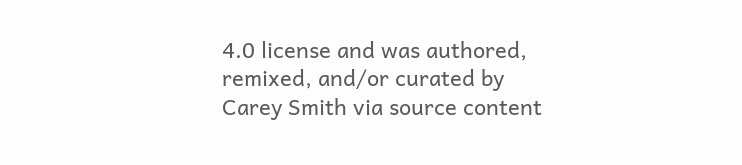4.0 license and was authored, remixed, and/or curated by Carey Smith via source content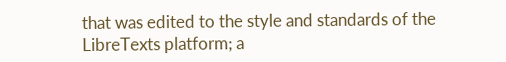that was edited to the style and standards of the LibreTexts platform; a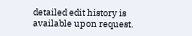detailed edit history is available upon request.